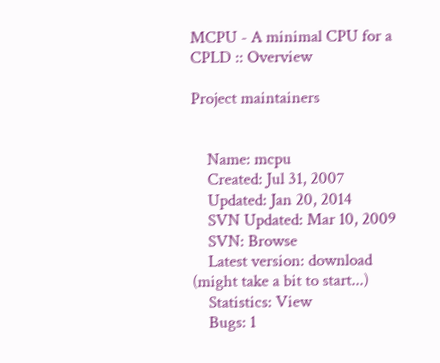MCPU - A minimal CPU for a CPLD :: Overview

Project maintainers


    Name: mcpu
    Created: Jul 31, 2007
    Updated: Jan 20, 2014
    SVN Updated: Mar 10, 2009
    SVN: Browse
    Latest version: download (might take a bit to start...)
    Statistics: View
    Bugs: 1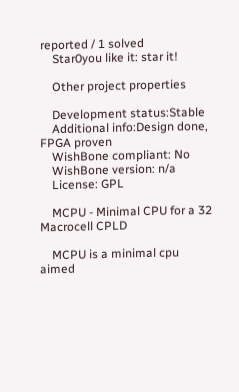reported / 1 solved
    Star0you like it: star it!

    Other project properties

    Development status:Stable
    Additional info:Design done, FPGA proven
    WishBone compliant: No
    WishBone version: n/a
    License: GPL

    MCPU - Minimal CPU for a 32 Macrocell CPLD

    MCPU is a minimal cpu aimed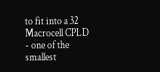to fit into a 32 Macrocell CPLD - one of the smallest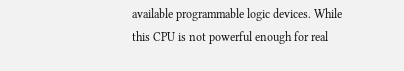available programmable logic devices. While this CPU is not powerful enough for real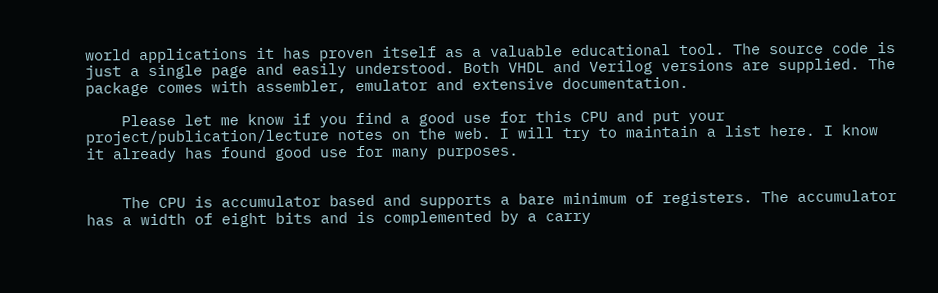world applications it has proven itself as a valuable educational tool. The source code is just a single page and easily understood. Both VHDL and Verilog versions are supplied. The package comes with assembler, emulator and extensive documentation.

    Please let me know if you find a good use for this CPU and put your project/publication/lecture notes on the web. I will try to maintain a list here. I know it already has found good use for many purposes.


    The CPU is accumulator based and supports a bare minimum of registers. The accumulator has a width of eight bits and is complemented by a carry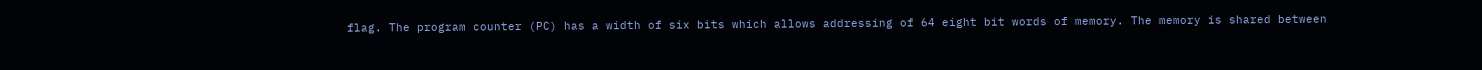flag. The program counter (PC) has a width of six bits which allows addressing of 64 eight bit words of memory. The memory is shared between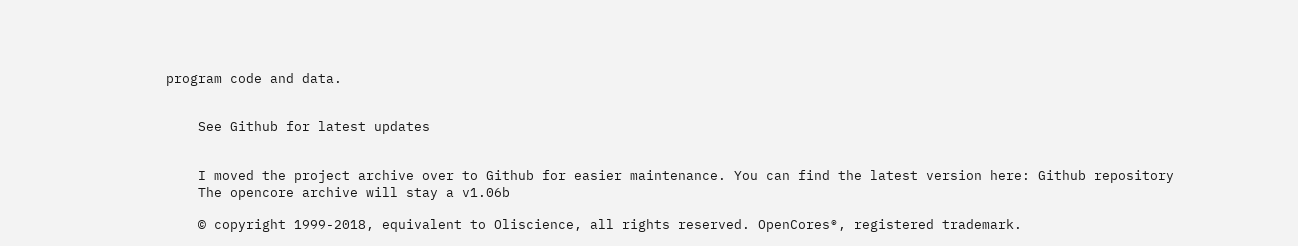program code and data.


    See Github for latest updates


    I moved the project archive over to Github for easier maintenance. You can find the latest version here: Github repository
    The opencore archive will stay a v1.06b

    © copyright 1999-2018, equivalent to Oliscience, all rights reserved. OpenCores®, registered trademark.